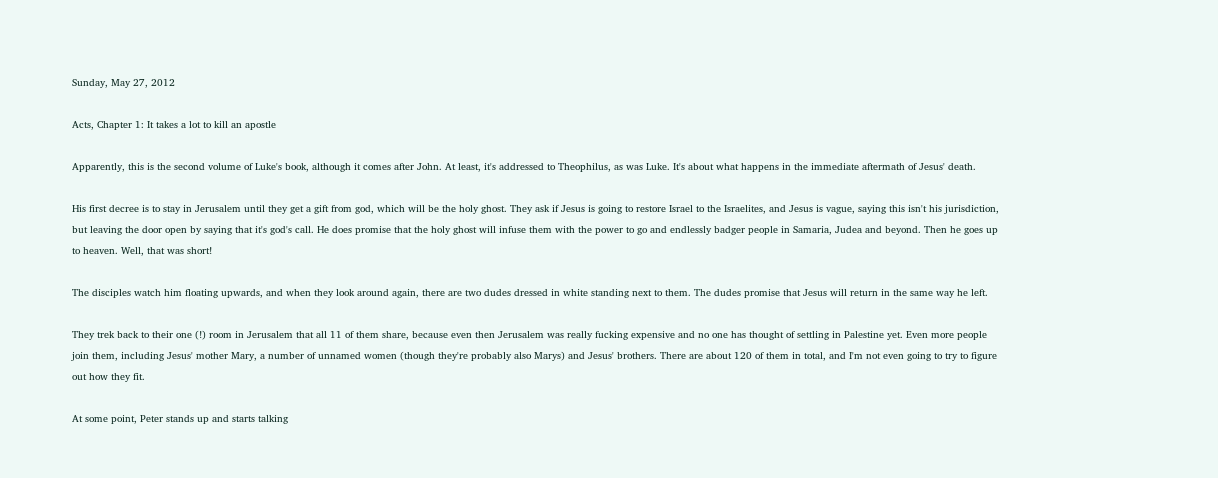Sunday, May 27, 2012

Acts, Chapter 1: It takes a lot to kill an apostle

Apparently, this is the second volume of Luke's book, although it comes after John. At least, it's addressed to Theophilus, as was Luke. It's about what happens in the immediate aftermath of Jesus' death.

His first decree is to stay in Jerusalem until they get a gift from god, which will be the holy ghost. They ask if Jesus is going to restore Israel to the Israelites, and Jesus is vague, saying this isn't his jurisdiction, but leaving the door open by saying that it's god's call. He does promise that the holy ghost will infuse them with the power to go and endlessly badger people in Samaria, Judea and beyond. Then he goes up to heaven. Well, that was short!

The disciples watch him floating upwards, and when they look around again, there are two dudes dressed in white standing next to them. The dudes promise that Jesus will return in the same way he left.

They trek back to their one (!) room in Jerusalem that all 11 of them share, because even then Jerusalem was really fucking expensive and no one has thought of settling in Palestine yet. Even more people join them, including Jesus' mother Mary, a number of unnamed women (though they're probably also Marys) and Jesus' brothers. There are about 120 of them in total, and I'm not even going to try to figure out how they fit.

At some point, Peter stands up and starts talking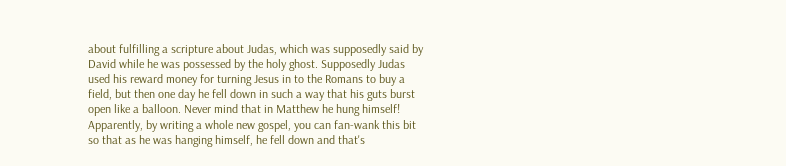about fulfilling a scripture about Judas, which was supposedly said by David while he was possessed by the holy ghost. Supposedly Judas used his reward money for turning Jesus in to the Romans to buy a field, but then one day he fell down in such a way that his guts burst open like a balloon. Never mind that in Matthew he hung himself! Apparently, by writing a whole new gospel, you can fan-wank this bit so that as he was hanging himself, he fell down and that's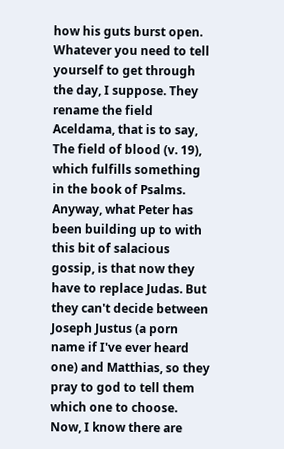how his guts burst open. Whatever you need to tell yourself to get through the day, I suppose. They rename the field Aceldama, that is to say, The field of blood (v. 19), which fulfills something in the book of Psalms. Anyway, what Peter has been building up to with this bit of salacious gossip, is that now they have to replace Judas. But they can't decide between Joseph Justus (a porn name if I've ever heard one) and Matthias, so they pray to god to tell them which one to choose. Now, I know there are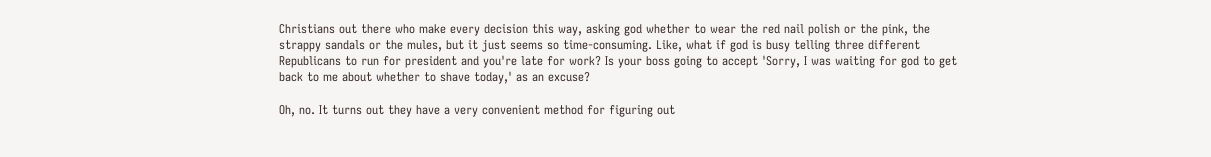Christians out there who make every decision this way, asking god whether to wear the red nail polish or the pink, the strappy sandals or the mules, but it just seems so time-consuming. Like, what if god is busy telling three different Republicans to run for president and you're late for work? Is your boss going to accept 'Sorry, I was waiting for god to get back to me about whether to shave today,' as an excuse?

Oh, no. It turns out they have a very convenient method for figuring out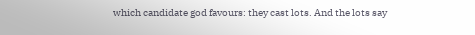which candidate god favours: they cast lots. And the lots say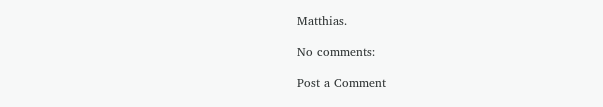Matthias.

No comments:

Post a Comment